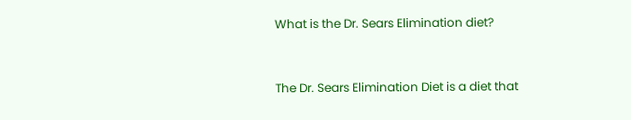What is the Dr. Sears Elimination diet?


The Dr. Sears Elimination Diet is a diet that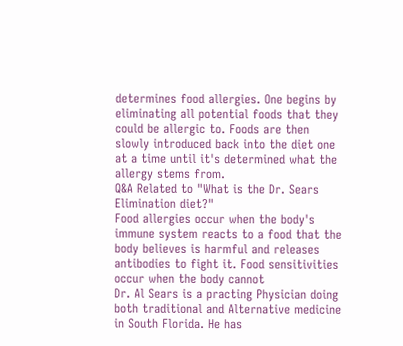determines food allergies. One begins by eliminating all potential foods that they could be allergic to. Foods are then slowly introduced back into the diet one at a time until it's determined what the allergy stems from.
Q&A Related to "What is the Dr. Sears Elimination diet?"
Food allergies occur when the body's immune system reacts to a food that the body believes is harmful and releases antibodies to fight it. Food sensitivities occur when the body cannot
Dr. Al Sears is a practing Physician doing both traditional and Alternative medicine in South Florida. He has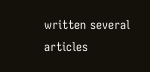written several articles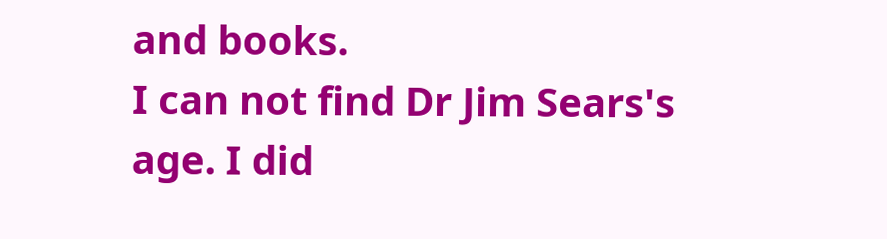and books.
I can not find Dr Jim Sears's age. I did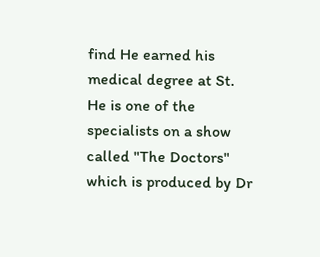find He earned his medical degree at St.
He is one of the specialists on a show called "The Doctors" which is produced by Dr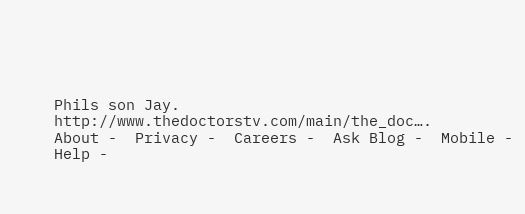Phils son Jay. http://www.thedoctorstv.com/main/the_doc….
About -  Privacy -  Careers -  Ask Blog -  Mobile -  Help -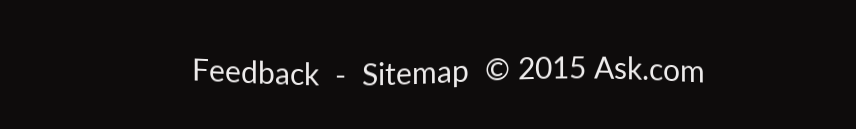Feedback  -  Sitemap  © 2015 Ask.com